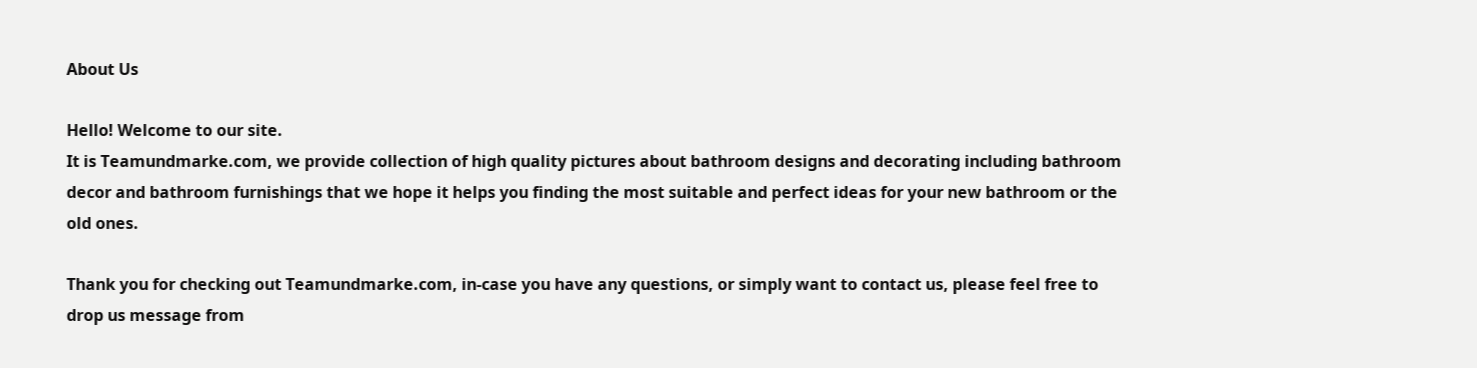About Us

Hello! Welcome to our site.
It is Teamundmarke.com, we provide collection of high quality pictures about bathroom designs and decorating including bathroom decor and bathroom furnishings that we hope it helps you finding the most suitable and perfect ideas for your new bathroom or the old ones.

Thank you for checking out Teamundmarke.com, in-case you have any questions, or simply want to contact us, please feel free to drop us message from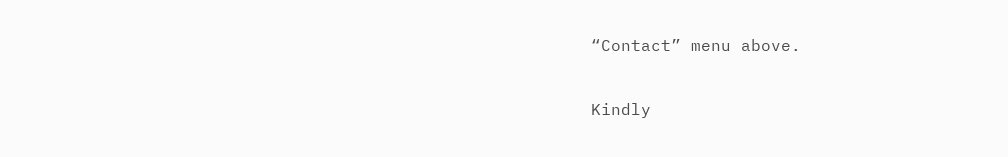“Contact” menu above.

Kindly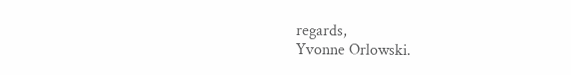regards,
Yvonne Orlowski.